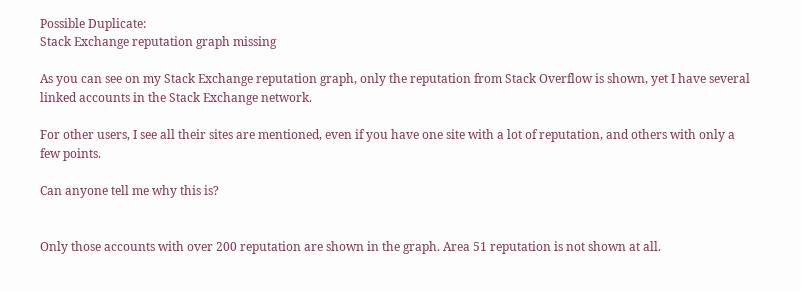Possible Duplicate:
Stack Exchange reputation graph missing

As you can see on my Stack Exchange reputation graph, only the reputation from Stack Overflow is shown, yet I have several linked accounts in the Stack Exchange network.

For other users, I see all their sites are mentioned, even if you have one site with a lot of reputation, and others with only a few points.

Can anyone tell me why this is?


Only those accounts with over 200 reputation are shown in the graph. Area 51 reputation is not shown at all.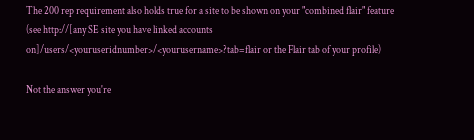The 200 rep requirement also holds true for a site to be shown on your "combined flair" feature (see http://[any SE site you have linked accounts on]/users/<youruseridnumber>/<yourusername>?tab=flair or the Flair tab of your profile)

Not the answer you're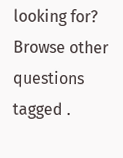looking for? Browse other questions tagged .